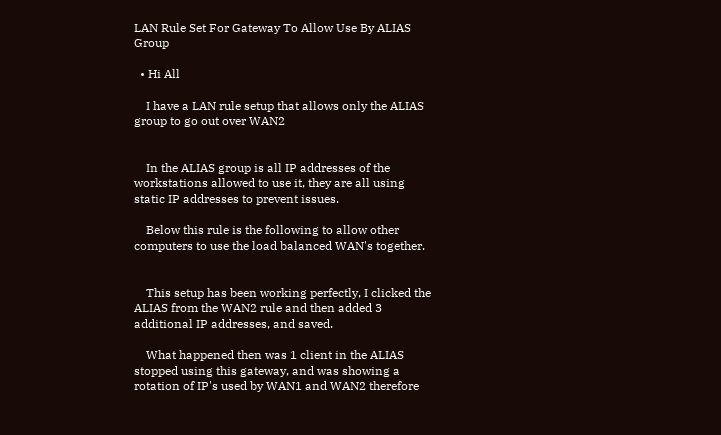LAN Rule Set For Gateway To Allow Use By ALIAS Group

  • Hi All

    I have a LAN rule setup that allows only the ALIAS group to go out over WAN2


    In the ALIAS group is all IP addresses of the workstations allowed to use it, they are all using static IP addresses to prevent issues.

    Below this rule is the following to allow other computers to use the load balanced WAN's together.


    This setup has been working perfectly, I clicked the ALIAS from the WAN2 rule and then added 3 additional IP addresses, and saved.

    What happened then was 1 client in the ALIAS stopped using this gateway, and was showing a rotation of IP's used by WAN1 and WAN2 therefore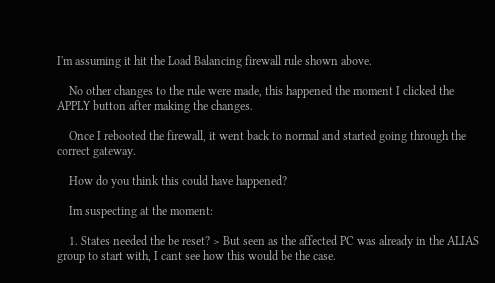I'm assuming it hit the Load Balancing firewall rule shown above.

    No other changes to the rule were made, this happened the moment I clicked the APPLY button after making the changes.

    Once I rebooted the firewall, it went back to normal and started going through the correct gateway.

    How do you think this could have happened?

    Im suspecting at the moment:

    1. States needed the be reset? > But seen as the affected PC was already in the ALIAS group to start with, I cant see how this would be the case.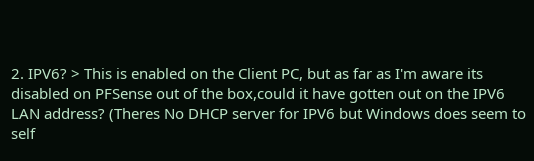2. IPV6? > This is enabled on the Client PC, but as far as I'm aware its disabled on PFSense out of the box,could it have gotten out on the IPV6 LAN address? (Theres No DHCP server for IPV6 but Windows does seem to self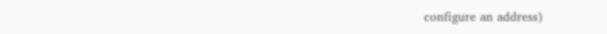configure an address)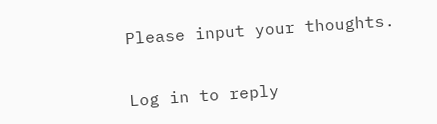Please input your thoughts.


Log in to reply